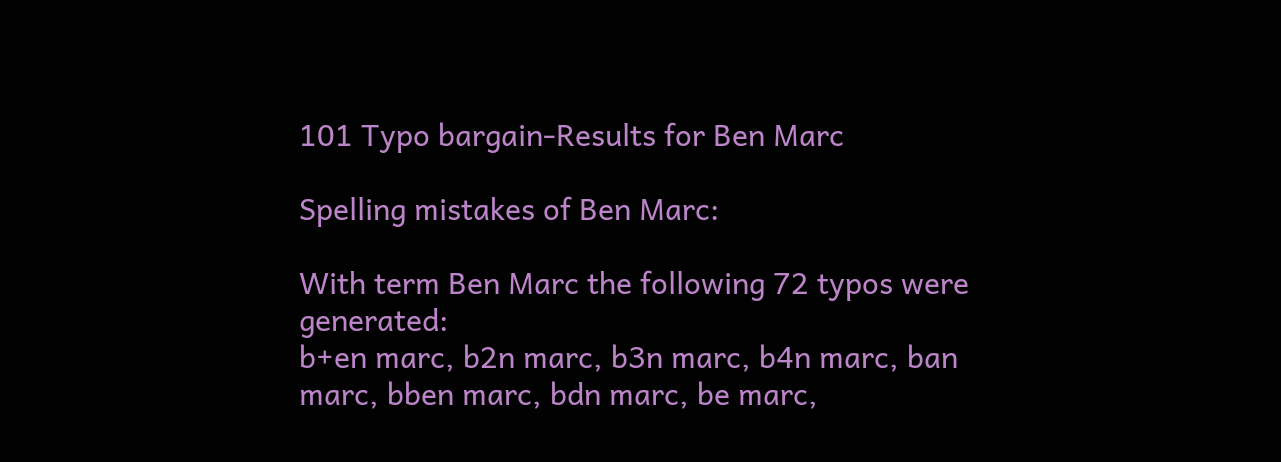101 Typo bargain-Results for Ben Marc

Spelling mistakes of Ben Marc:

With term Ben Marc the following 72 typos were generated:
b+en marc, b2n marc, b3n marc, b4n marc, ban marc, bben marc, bdn marc, be marc,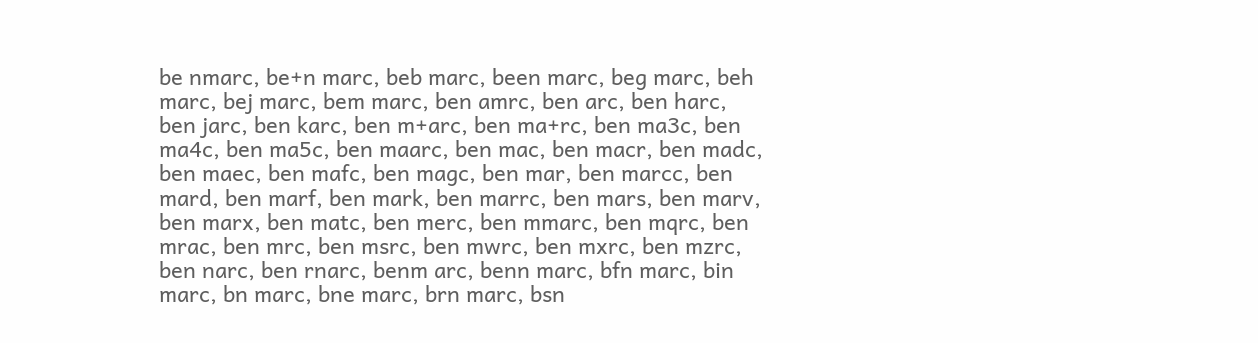be nmarc, be+n marc, beb marc, been marc, beg marc, beh marc, bej marc, bem marc, ben amrc, ben arc, ben harc, ben jarc, ben karc, ben m+arc, ben ma+rc, ben ma3c, ben ma4c, ben ma5c, ben maarc, ben mac, ben macr, ben madc, ben maec, ben mafc, ben magc, ben mar, ben marcc, ben mard, ben marf, ben mark, ben marrc, ben mars, ben marv, ben marx, ben matc, ben merc, ben mmarc, ben mqrc, ben mrac, ben mrc, ben msrc, ben mwrc, ben mxrc, ben mzrc, ben narc, ben rnarc, benm arc, benn marc, bfn marc, bin marc, bn marc, bne marc, brn marc, bsn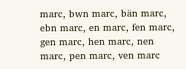marc, bwn marc, bän marc, ebn marc, en marc, fen marc, gen marc, hen marc, nen marc, pen marc, ven marc